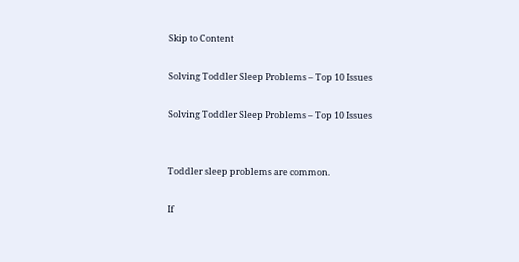Skip to Content

Solving Toddler Sleep Problems – Top 10 Issues

Solving Toddler Sleep Problems – Top 10 Issues


Toddler sleep problems are common.

If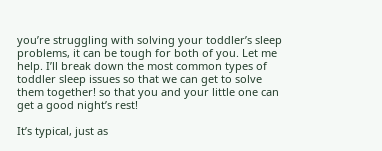you’re struggling with solving your toddler’s sleep problems, it can be tough for both of you. Let me help. I’ll break down the most common types of toddler sleep issues so that we can get to solve them together! so that you and your little one can get a good night’s rest!

It’s typical, just as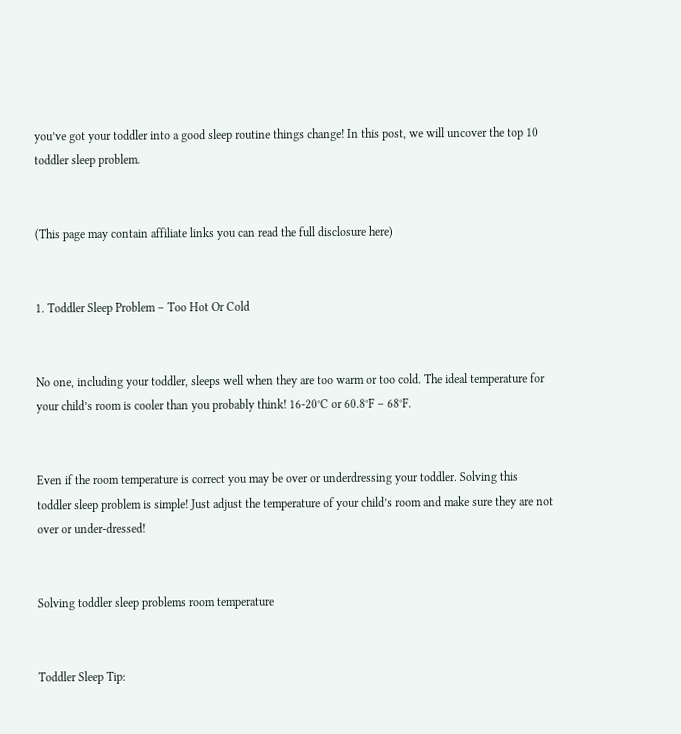you’ve got your toddler into a good sleep routine things change! In this post, we will uncover the top 10 toddler sleep problem.


(This page may contain affiliate links you can read the full disclosure here)


1. Toddler Sleep Problem – Too Hot Or Cold


No one, including your toddler, sleeps well when they are too warm or too cold. The ideal temperature for your child’s room is cooler than you probably think! 16-20°C or 60.8°F – 68°F.


Even if the room temperature is correct you may be over or underdressing your toddler. Solving this toddler sleep problem is simple! Just adjust the temperature of your child’s room and make sure they are not over or under-dressed!


Solving toddler sleep problems room temperature


Toddler Sleep Tip: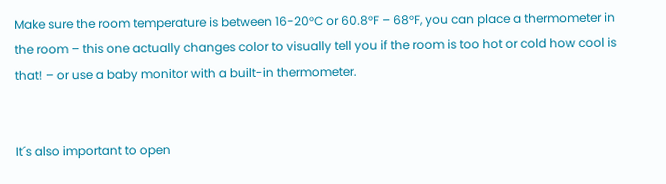Make sure the room temperature is between 16-20°C or 60.8°F – 68°F, you can place a thermometer in the room – this one actually changes color to visually tell you if the room is too hot or cold how cool is that! – or use a baby monitor with a built-in thermometer.


It´s also important to open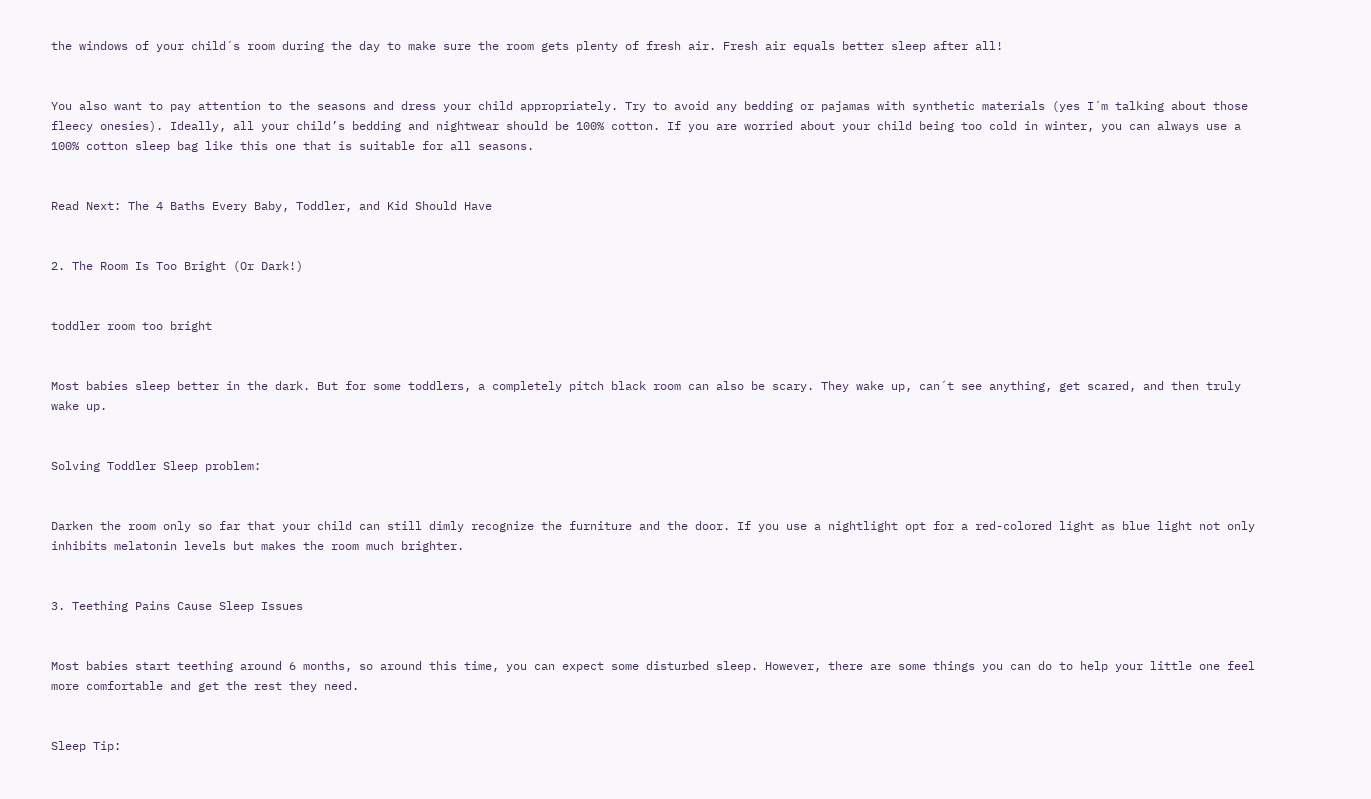the windows of your child´s room during the day to make sure the room gets plenty of fresh air. Fresh air equals better sleep after all!


You also want to pay attention to the seasons and dress your child appropriately. Try to avoid any bedding or pajamas with synthetic materials (yes I´m talking about those fleecy onesies). Ideally, all your child’s bedding and nightwear should be 100% cotton. If you are worried about your child being too cold in winter, you can always use a 100% cotton sleep bag like this one that is suitable for all seasons.


Read Next: The 4 Baths Every Baby, Toddler, and Kid Should Have


2. The Room Is Too Bright (Or Dark!)


toddler room too bright


Most babies sleep better in the dark. But for some toddlers, a completely pitch black room can also be scary. They wake up, can´t see anything, get scared, and then truly wake up.


Solving Toddler Sleep problem:


Darken the room only so far that your child can still dimly recognize the furniture and the door. If you use a nightlight opt for a red-colored light as blue light not only inhibits melatonin levels but makes the room much brighter.


3. Teething Pains Cause Sleep Issues


Most babies start teething around 6 months, so around this time, you can expect some disturbed sleep. However, there are some things you can do to help your little one feel more comfortable and get the rest they need.


Sleep Tip: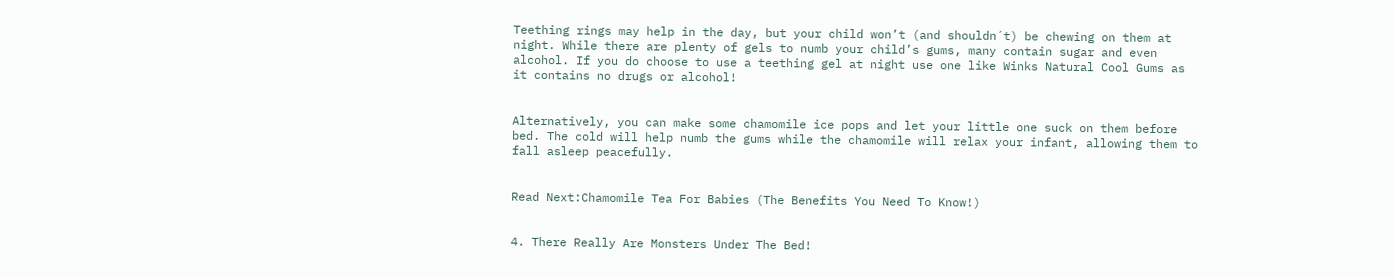Teething rings may help in the day, but your child won’t (and shouldn´t) be chewing on them at night. While there are plenty of gels to numb your child’s gums, many contain sugar and even alcohol. If you do choose to use a teething gel at night use one like Winks Natural Cool Gums as it contains no drugs or alcohol!


Alternatively, you can make some chamomile ice pops and let your little one suck on them before bed. The cold will help numb the gums while the chamomile will relax your infant, allowing them to fall asleep peacefully.


Read Next:Chamomile Tea For Babies (The Benefits You Need To Know!)


4. There Really Are Monsters Under The Bed!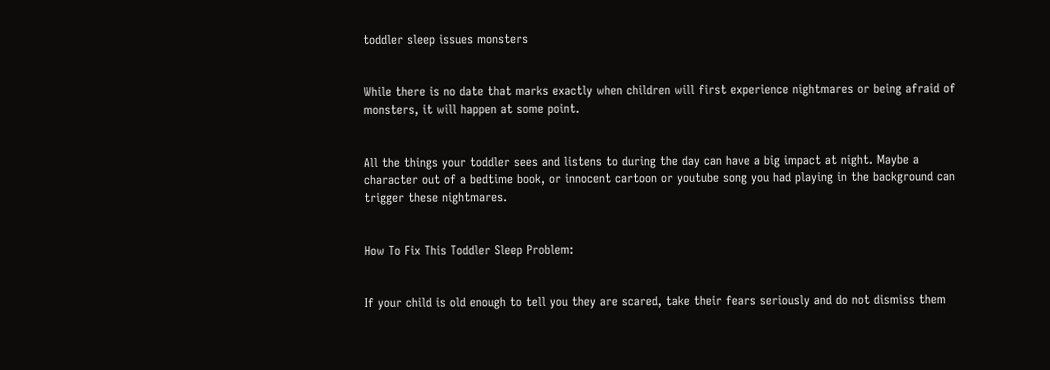toddler sleep issues monsters


While there is no date that marks exactly when children will first experience nightmares or being afraid of monsters, it will happen at some point.


All the things your toddler sees and listens to during the day can have a big impact at night. Maybe a character out of a bedtime book, or innocent cartoon or youtube song you had playing in the background can trigger these nightmares.


How To Fix This Toddler Sleep Problem:


If your child is old enough to tell you they are scared, take their fears seriously and do not dismiss them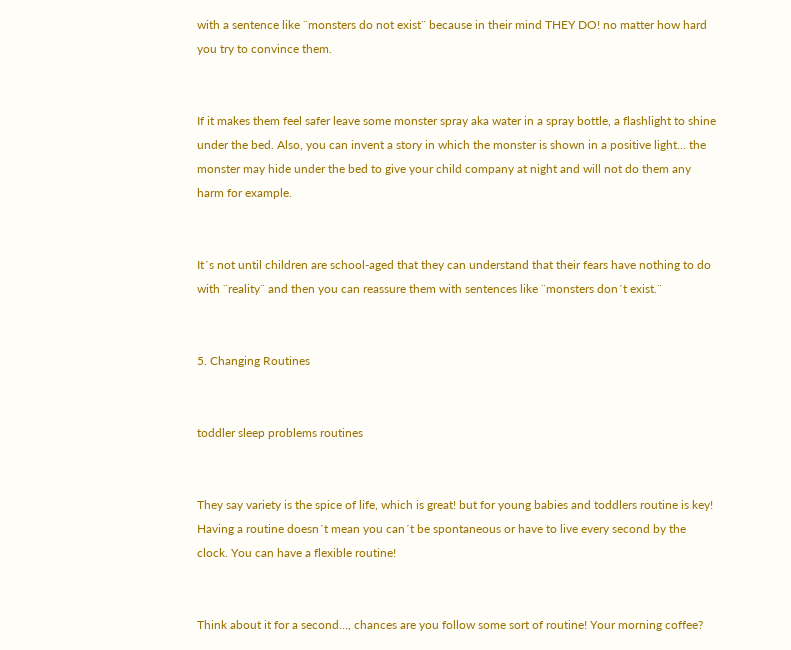with a sentence like ¨monsters do not exist¨ because in their mind THEY DO! no matter how hard you try to convince them.


If it makes them feel safer leave some monster spray aka water in a spray bottle, a flashlight to shine under the bed. Also, you can invent a story in which the monster is shown in a positive light… the monster may hide under the bed to give your child company at night and will not do them any harm for example.


It´s not until children are school-aged that they can understand that their fears have nothing to do with ¨reality¨ and then you can reassure them with sentences like ¨monsters don´t exist.¨


5. Changing Routines


toddler sleep problems routines


They say variety is the spice of life, which is great! but for young babies and toddlers routine is key! Having a routine doesn´t mean you can´t be spontaneous or have to live every second by the clock. You can have a flexible routine!


Think about it for a second…, chances are you follow some sort of routine! Your morning coffee?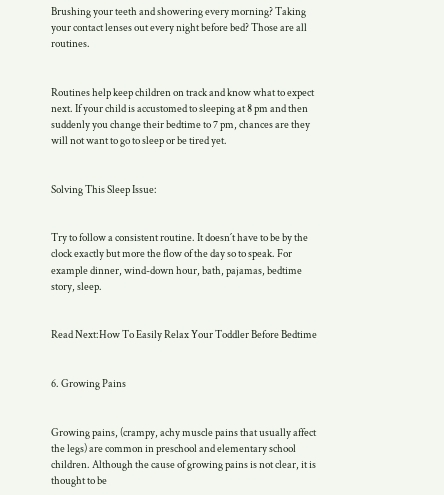Brushing your teeth and showering every morning? Taking your contact lenses out every night before bed? Those are all routines.


Routines help keep children on track and know what to expect next. If your child is accustomed to sleeping at 8 pm and then suddenly you change their bedtime to 7 pm, chances are they will not want to go to sleep or be tired yet.


Solving This Sleep Issue:


Try to follow a consistent routine. It doesn´t have to be by the clock exactly but more the flow of the day so to speak. For example dinner, wind-down hour, bath, pajamas, bedtime story, sleep.


Read Next:How To Easily Relax Your Toddler Before Bedtime


6. Growing Pains


Growing pains, (crampy, achy muscle pains that usually affect the legs) are common in preschool and elementary school children. Although the cause of growing pains is not clear, it is thought to be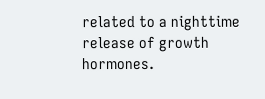related to a nighttime release of growth hormones.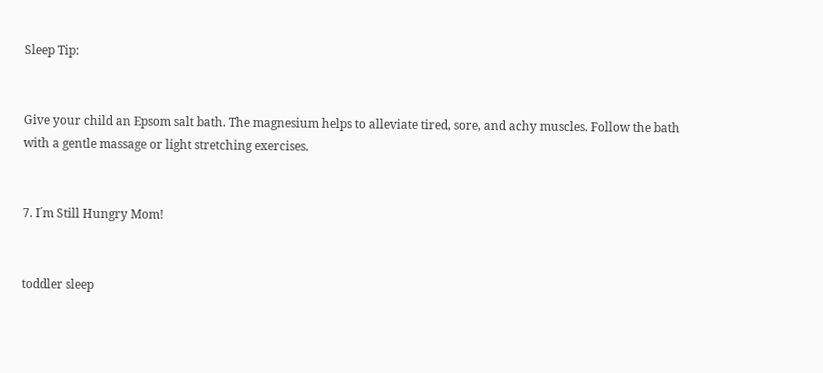Sleep Tip:


Give your child an Epsom salt bath. The magnesium helps to alleviate tired, sore, and achy muscles. Follow the bath with a gentle massage or light stretching exercises.


7. I´m Still Hungry Mom!


toddler sleep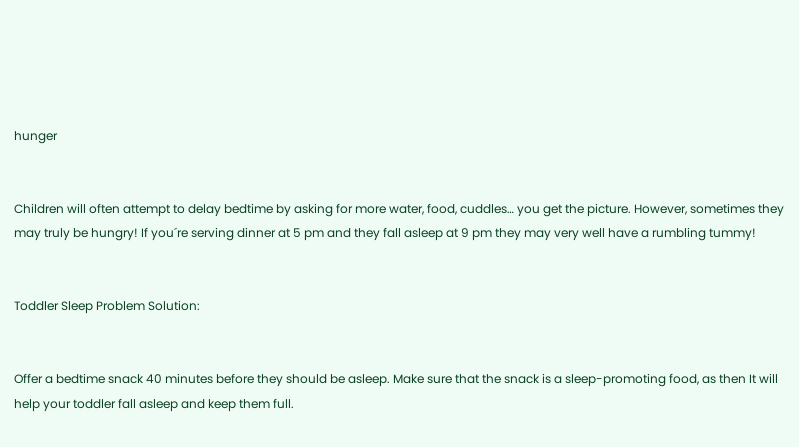hunger


Children will often attempt to delay bedtime by asking for more water, food, cuddles… you get the picture. However, sometimes they may truly be hungry! If you´re serving dinner at 5 pm and they fall asleep at 9 pm they may very well have a rumbling tummy!


Toddler Sleep Problem Solution:


Offer a bedtime snack 40 minutes before they should be asleep. Make sure that the snack is a sleep-promoting food, as then It will help your toddler fall asleep and keep them full.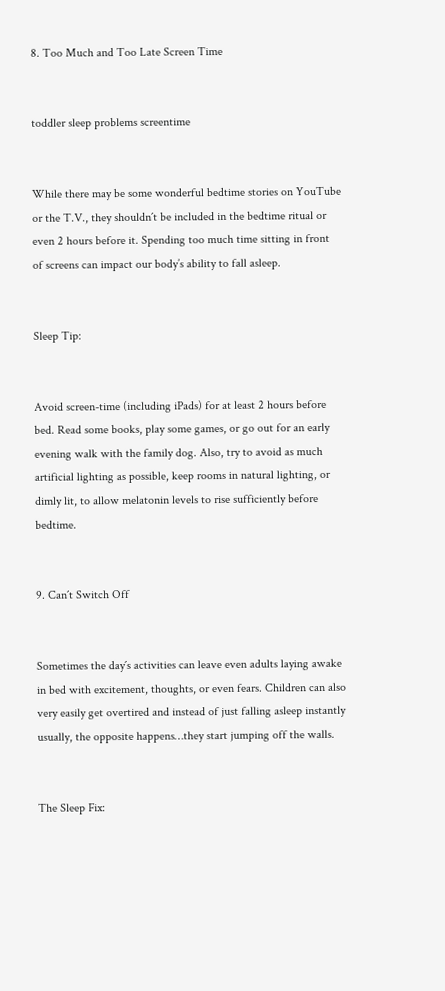8. Too Much and Too Late Screen Time


toddler sleep problems screentime


While there may be some wonderful bedtime stories on YouTube or the T.V., they shouldn´t be included in the bedtime ritual or even 2 hours before it. Spending too much time sitting in front of screens can impact our body’s ability to fall asleep.


Sleep Tip:


Avoid screen-time (including iPads) for at least 2 hours before bed. Read some books, play some games, or go out for an early evening walk with the family dog. Also, try to avoid as much artificial lighting as possible, keep rooms in natural lighting, or dimly lit, to allow melatonin levels to rise sufficiently before bedtime.


9. Can´t Switch Off


Sometimes the day´s activities can leave even adults laying awake in bed with excitement, thoughts, or even fears. Children can also very easily get overtired and instead of just falling asleep instantly usually, the opposite happens…they start jumping off the walls.


The Sleep Fix: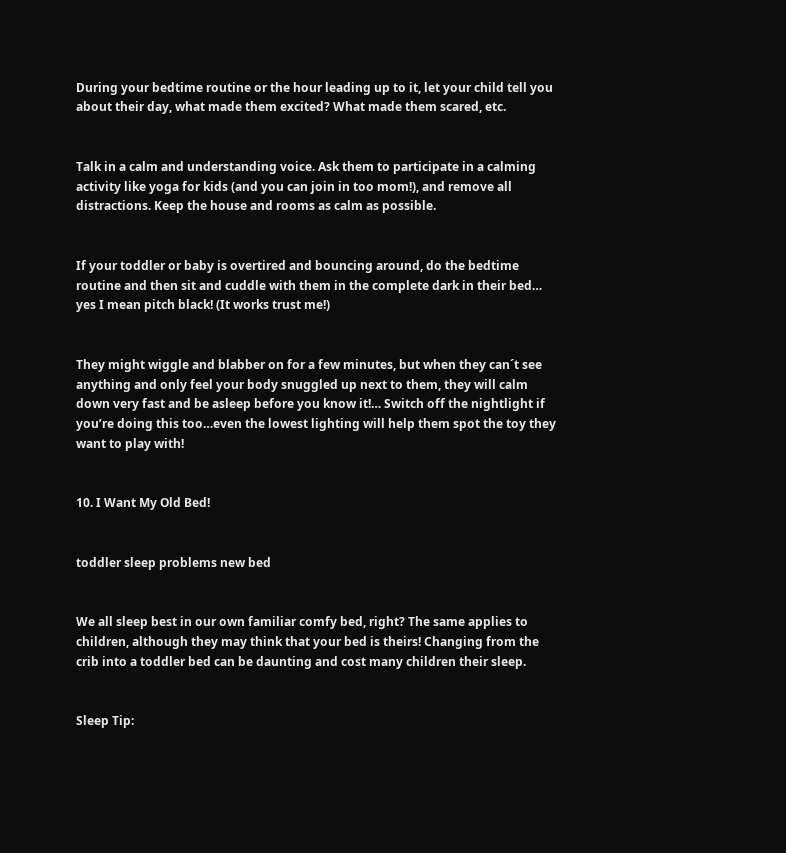During your bedtime routine or the hour leading up to it, let your child tell you about their day, what made them excited? What made them scared, etc.


Talk in a calm and understanding voice. Ask them to participate in a calming activity like yoga for kids (and you can join in too mom!), and remove all distractions. Keep the house and rooms as calm as possible.


If your toddler or baby is overtired and bouncing around, do the bedtime routine and then sit and cuddle with them in the complete dark in their bed… yes I mean pitch black! (It works trust me!)


They might wiggle and blabber on for a few minutes, but when they can´t see anything and only feel your body snuggled up next to them, they will calm down very fast and be asleep before you know it!… Switch off the nightlight if you’re doing this too…even the lowest lighting will help them spot the toy they want to play with!


10. I Want My Old Bed!


toddler sleep problems new bed


We all sleep best in our own familiar comfy bed, right? The same applies to children, although they may think that your bed is theirs! Changing from the crib into a toddler bed can be daunting and cost many children their sleep.


Sleep Tip: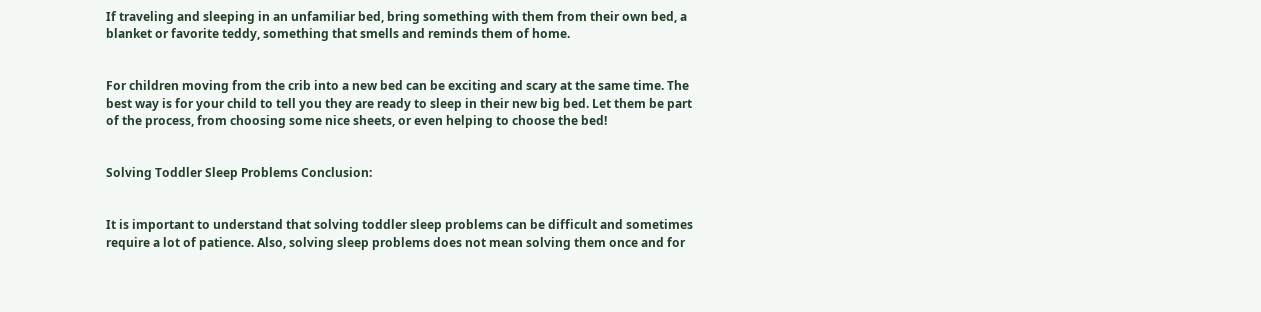If traveling and sleeping in an unfamiliar bed, bring something with them from their own bed, a blanket or favorite teddy, something that smells and reminds them of home.


For children moving from the crib into a new bed can be exciting and scary at the same time. The best way is for your child to tell you they are ready to sleep in their new big bed. Let them be part of the process, from choosing some nice sheets, or even helping to choose the bed!


Solving Toddler Sleep Problems Conclusion:


It is important to understand that solving toddler sleep problems can be difficult and sometimes require a lot of patience. Also, solving sleep problems does not mean solving them once and for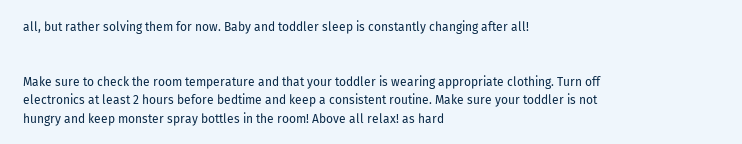all, but rather solving them for now. Baby and toddler sleep is constantly changing after all!


Make sure to check the room temperature and that your toddler is wearing appropriate clothing. Turn off electronics at least 2 hours before bedtime and keep a consistent routine. Make sure your toddler is not hungry and keep monster spray bottles in the room! Above all relax! as hard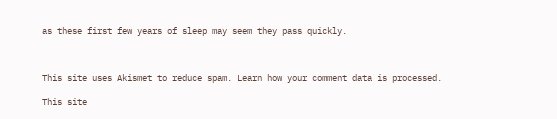as these first few years of sleep may seem they pass quickly.



This site uses Akismet to reduce spam. Learn how your comment data is processed.

This site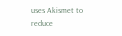uses Akismet to reduce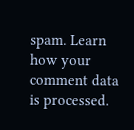spam. Learn how your comment data is processed.